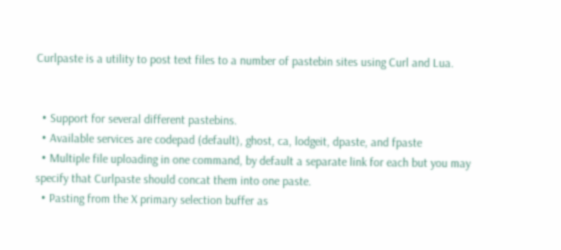Curlpaste is a utility to post text files to a number of pastebin sites using Curl and Lua.


  • Support for several different pastebins.
  • Available services are codepad (default), ghost, ca, lodgeit, dpaste, and fpaste
  • Multiple file uploading in one command, by default a separate link for each but you may specify that Curlpaste should concat them into one paste.
  • Pasting from the X primary selection buffer as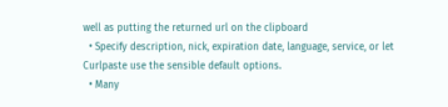well as putting the returned url on the clipboard
  • Specify description, nick, expiration date, language, service, or let Curlpaste use the sensible default options.
  • Many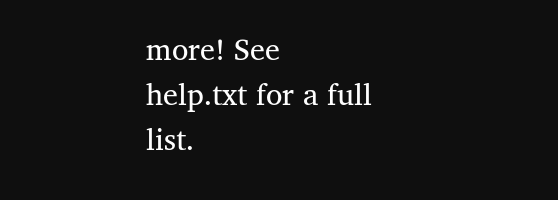more! See help.txt for a full list.